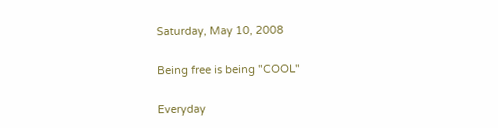Saturday, May 10, 2008

Being free is being "COOL"

Everyday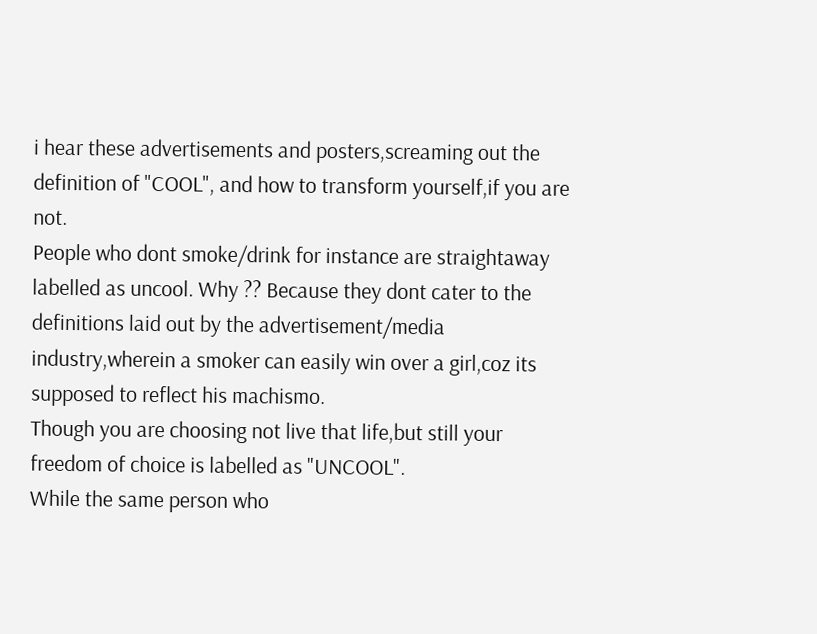i hear these advertisements and posters,screaming out the definition of "COOL", and how to transform yourself,if you are not.
People who dont smoke/drink for instance are straightaway labelled as uncool. Why ?? Because they dont cater to the definitions laid out by the advertisement/media industry,wherein a smoker can easily win over a girl,coz its supposed to reflect his machismo.
Though you are choosing not live that life,but still your freedom of choice is labelled as "UNCOOL".
While the same person who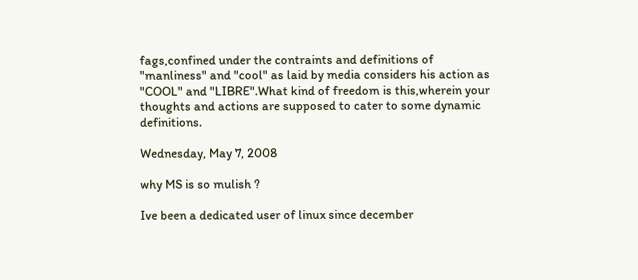fags,confined under the contraints and definitions of "manliness" and "cool" as laid by media considers his action as "COOL" and "LIBRE".What kind of freedom is this,wherein your thoughts and actions are supposed to cater to some dynamic definitions.

Wednesday, May 7, 2008

why MS is so mulish ?

Ive been a dedicated user of linux since december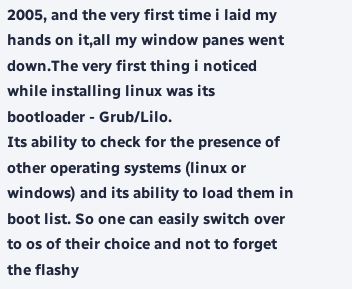2005, and the very first time i laid my hands on it,all my window panes went down.The very first thing i noticed while installing linux was its bootloader - Grub/Lilo.
Its ability to check for the presence of other operating systems (linux or windows) and its ability to load them in boot list. So one can easily switch over to os of their choice and not to forget the flashy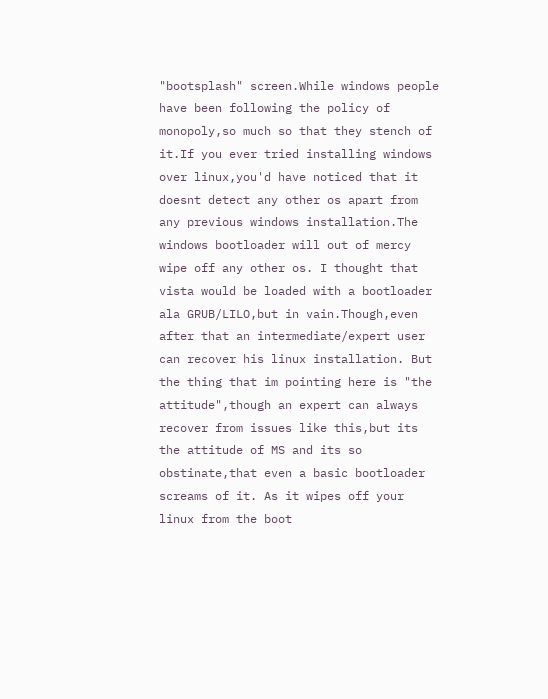"bootsplash" screen.While windows people have been following the policy of monopoly,so much so that they stench of it.If you ever tried installing windows over linux,you'd have noticed that it doesnt detect any other os apart from any previous windows installation.The windows bootloader will out of mercy wipe off any other os. I thought that vista would be loaded with a bootloader ala GRUB/LILO,but in vain.Though,even after that an intermediate/expert user can recover his linux installation. But the thing that im pointing here is "the attitude",though an expert can always recover from issues like this,but its the attitude of MS and its so obstinate,that even a basic bootloader screams of it. As it wipes off your linux from the boot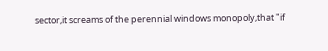sector,it screams of the perennial windows monopoly,that "if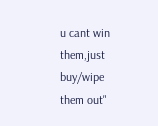u cant win them,just buy/wipe them out"